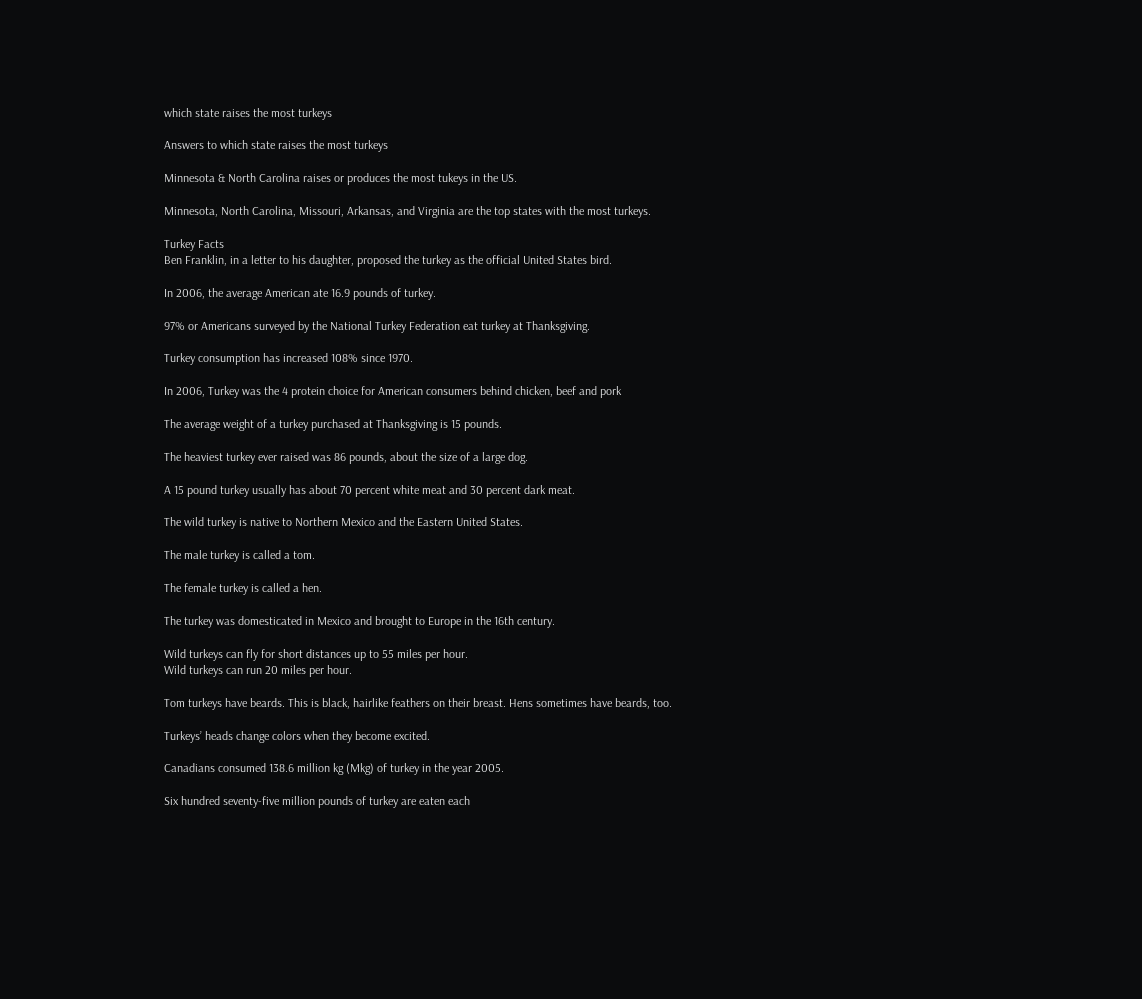which state raises the most turkeys

Answers to which state raises the most turkeys

Minnesota & North Carolina raises or produces the most tukeys in the US.

Minnesota, North Carolina, Missouri, Arkansas, and Virginia are the top states with the most turkeys.

Turkey Facts
Ben Franklin, in a letter to his daughter, proposed the turkey as the official United States bird.

In 2006, the average American ate 16.9 pounds of turkey.

97% or Americans surveyed by the National Turkey Federation eat turkey at Thanksgiving.

Turkey consumption has increased 108% since 1970.

In 2006, Turkey was the 4 protein choice for American consumers behind chicken, beef and pork

The average weight of a turkey purchased at Thanksgiving is 15 pounds.

The heaviest turkey ever raised was 86 pounds, about the size of a large dog.

A 15 pound turkey usually has about 70 percent white meat and 30 percent dark meat.

The wild turkey is native to Northern Mexico and the Eastern United States.

The male turkey is called a tom.

The female turkey is called a hen.

The turkey was domesticated in Mexico and brought to Europe in the 16th century.

Wild turkeys can fly for short distances up to 55 miles per hour.
Wild turkeys can run 20 miles per hour.

Tom turkeys have beards. This is black, hairlike feathers on their breast. Hens sometimes have beards, too.

Turkeys’ heads change colors when they become excited.

Canadians consumed 138.6 million kg (Mkg) of turkey in the year 2005.

Six hundred seventy-five million pounds of turkey are eaten each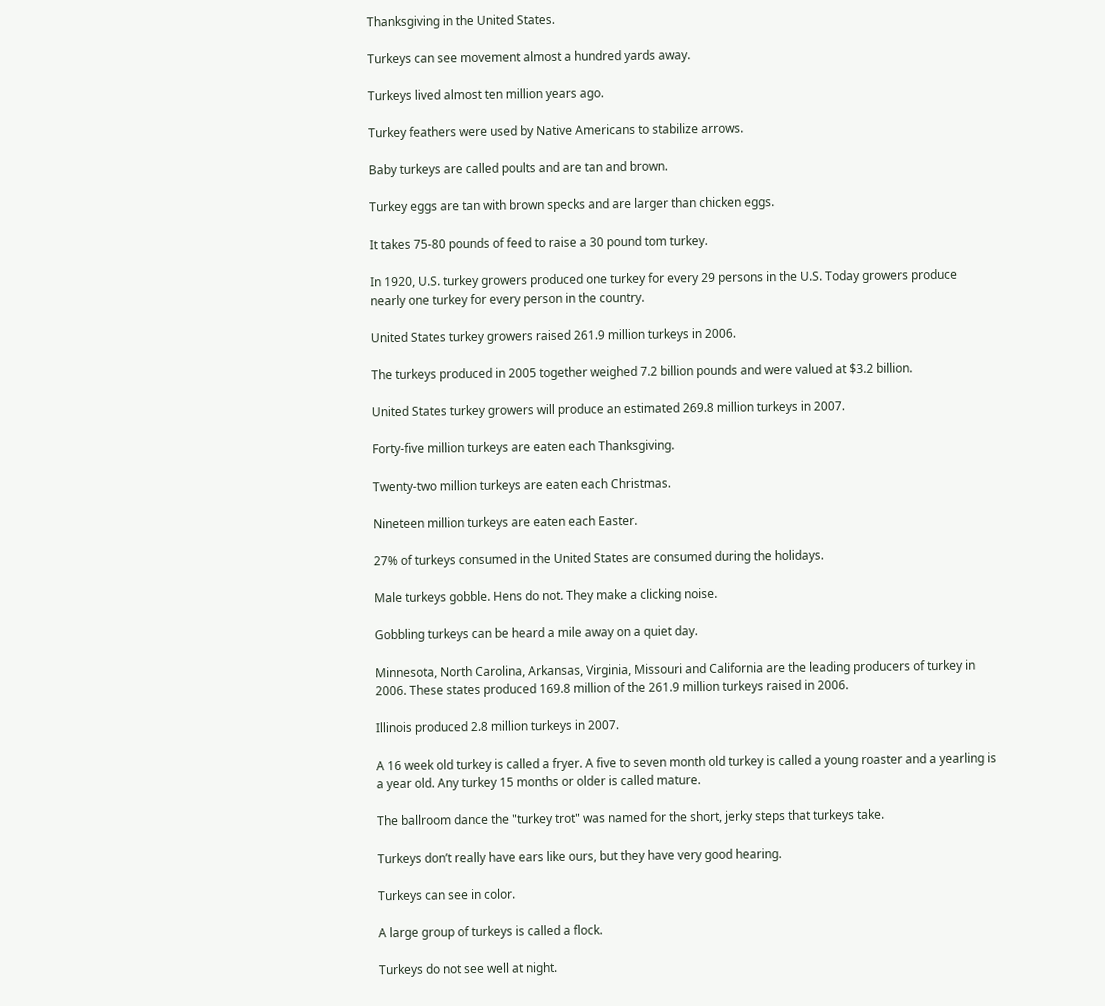Thanksgiving in the United States.

Turkeys can see movement almost a hundred yards away.

Turkeys lived almost ten million years ago.

Turkey feathers were used by Native Americans to stabilize arrows.

Baby turkeys are called poults and are tan and brown.

Turkey eggs are tan with brown specks and are larger than chicken eggs.

It takes 75-80 pounds of feed to raise a 30 pound tom turkey.

In 1920, U.S. turkey growers produced one turkey for every 29 persons in the U.S. Today growers produce nearly one turkey for every person in the country.

United States turkey growers raised 261.9 million turkeys in 2006.

The turkeys produced in 2005 together weighed 7.2 billion pounds and were valued at $3.2 billion.

United States turkey growers will produce an estimated 269.8 million turkeys in 2007.

Forty-five million turkeys are eaten each Thanksgiving.

Twenty-two million turkeys are eaten each Christmas.

Nineteen million turkeys are eaten each Easter.

27% of turkeys consumed in the United States are consumed during the holidays.

Male turkeys gobble. Hens do not. They make a clicking noise.

Gobbling turkeys can be heard a mile away on a quiet day.

Minnesota, North Carolina, Arkansas, Virginia, Missouri and California are the leading producers of turkey in 2006. These states produced 169.8 million of the 261.9 million turkeys raised in 2006.

Illinois produced 2.8 million turkeys in 2007.

A 16 week old turkey is called a fryer. A five to seven month old turkey is called a young roaster and a yearling is a year old. Any turkey 15 months or older is called mature.

The ballroom dance the "turkey trot" was named for the short, jerky steps that turkeys take.

Turkeys don’t really have ears like ours, but they have very good hearing.

Turkeys can see in color.

A large group of turkeys is called a flock.

Turkeys do not see well at night.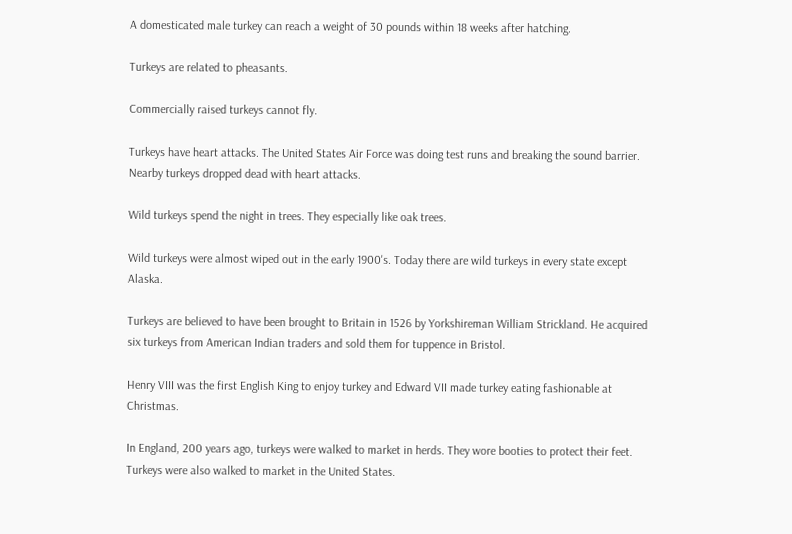A domesticated male turkey can reach a weight of 30 pounds within 18 weeks after hatching.

Turkeys are related to pheasants.

Commercially raised turkeys cannot fly.

Turkeys have heart attacks. The United States Air Force was doing test runs and breaking the sound barrier. Nearby turkeys dropped dead with heart attacks.

Wild turkeys spend the night in trees. They especially like oak trees.

Wild turkeys were almost wiped out in the early 1900's. Today there are wild turkeys in every state except Alaska.

Turkeys are believed to have been brought to Britain in 1526 by Yorkshireman William Strickland. He acquired six turkeys from American Indian traders and sold them for tuppence in Bristol.

Henry VIII was the first English King to enjoy turkey and Edward VII made turkey eating fashionable at Christmas.

In England, 200 years ago, turkeys were walked to market in herds. They wore booties to protect their feet. Turkeys were also walked to market in the United States.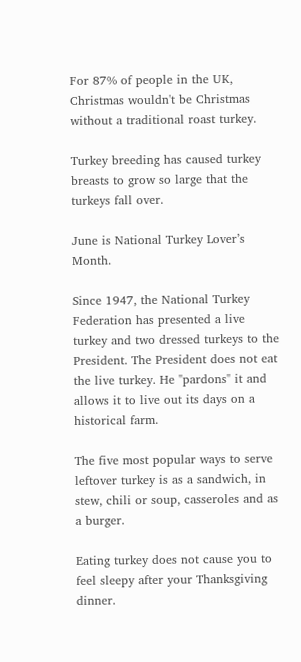For 87% of people in the UK, Christmas wouldn't be Christmas without a traditional roast turkey.

Turkey breeding has caused turkey breasts to grow so large that the turkeys fall over.

June is National Turkey Lover’s Month.

Since 1947, the National Turkey Federation has presented a live turkey and two dressed turkeys to the President. The President does not eat the live turkey. He "pardons" it and allows it to live out its days on a historical farm.

The five most popular ways to serve leftover turkey is as a sandwich, in stew, chili or soup, casseroles and as a burger.

Eating turkey does not cause you to feel sleepy after your Thanksgiving dinner.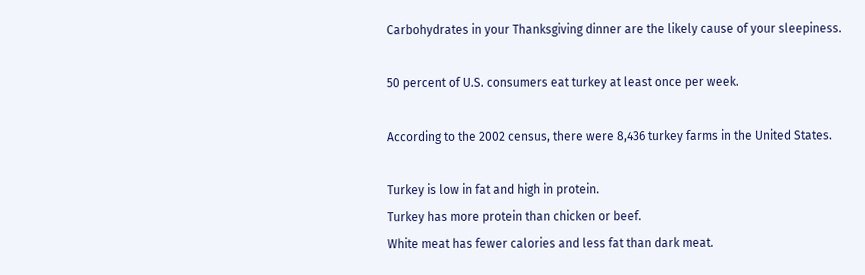Carbohydrates in your Thanksgiving dinner are the likely cause of your sleepiness.

50 percent of U.S. consumers eat turkey at least once per week.

According to the 2002 census, there were 8,436 turkey farms in the United States.

Turkey is low in fat and high in protein.
Turkey has more protein than chicken or beef.
White meat has fewer calories and less fat than dark meat.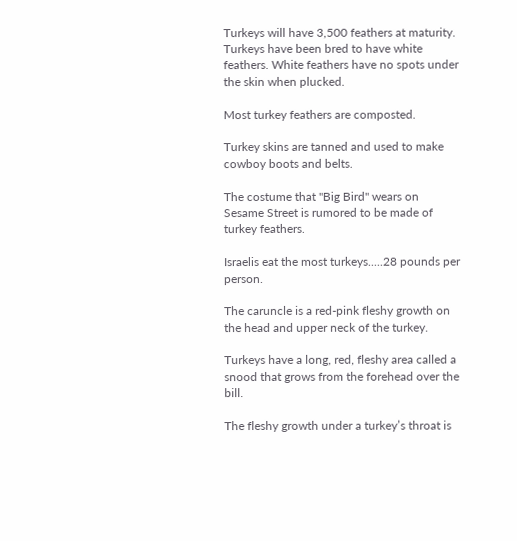Turkeys will have 3,500 feathers at maturity. Turkeys have been bred to have white feathers. White feathers have no spots under the skin when plucked.

Most turkey feathers are composted.

Turkey skins are tanned and used to make cowboy boots and belts.

The costume that "Big Bird" wears on Sesame Street is rumored to be made of turkey feathers.

Israelis eat the most turkeys.....28 pounds per person.

The caruncle is a red-pink fleshy growth on the head and upper neck of the turkey.

Turkeys have a long, red, fleshy area called a snood that grows from the forehead over the bill.

The fleshy growth under a turkey’s throat is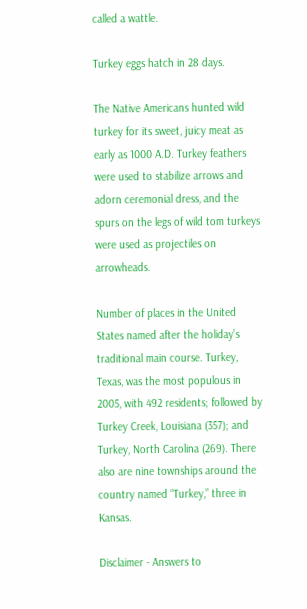called a wattle.

Turkey eggs hatch in 28 days.

The Native Americans hunted wild turkey for its sweet, juicy meat as early as 1000 A.D. Turkey feathers were used to stabilize arrows and adorn ceremonial dress, and the spurs on the legs of wild tom turkeys were used as projectiles on arrowheads.

Number of places in the United States named after the holiday’s traditional main course. Turkey, Texas, was the most populous in 2005, with 492 residents; followed by Turkey Creek, Louisiana (357); and Turkey, North Carolina (269). There also are nine townships around the country named “Turkey,” three in Kansas.

Disclaimer - Answers to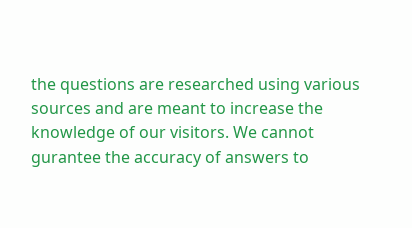the questions are researched using various sources and are meant to increase the knowledge of our visitors. We cannot gurantee the accuracy of answers to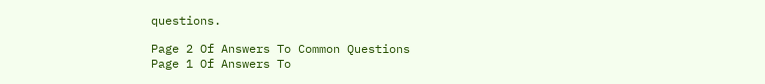questions.

Page 2 Of Answers To Common Questions
Page 1 Of Answers To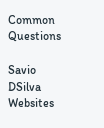Common Questions

Savio DSilva Websites